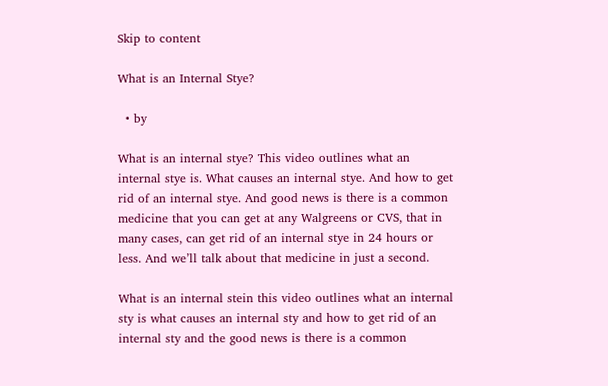Skip to content

What is an Internal Stye?

  • by

What is an internal stye? This video outlines what an internal stye is. What causes an internal stye. And how to get rid of an internal stye. And good news is there is a common medicine that you can get at any Walgreens or CVS, that in many cases, can get rid of an internal stye in 24 hours or less. And we’ll talk about that medicine in just a second.

What is an internal stein this video outlines what an internal sty is what causes an internal sty and how to get rid of an internal sty and the good news is there is a common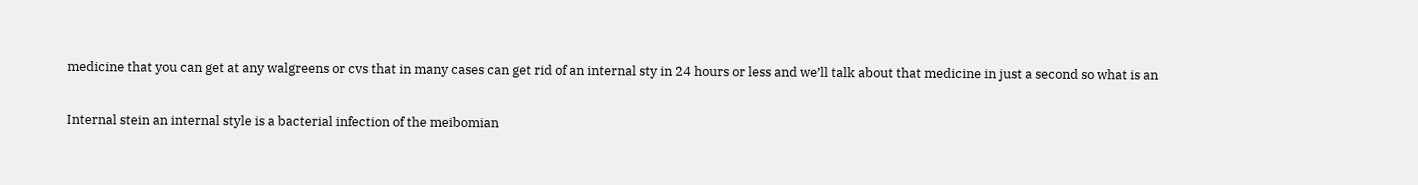medicine that you can get at any walgreens or cvs that in many cases can get rid of an internal sty in 24 hours or less and we’ll talk about that medicine in just a second so what is an

Internal stein an internal style is a bacterial infection of the meibomian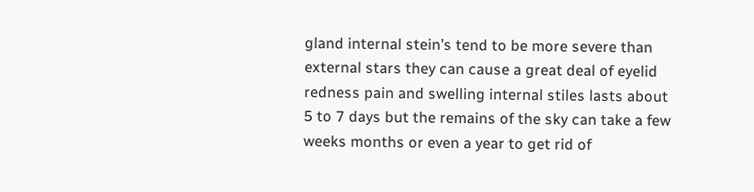gland internal stein’s tend to be more severe than external stars they can cause a great deal of eyelid redness pain and swelling internal stiles lasts about 5 to 7 days but the remains of the sky can take a few weeks months or even a year to get rid of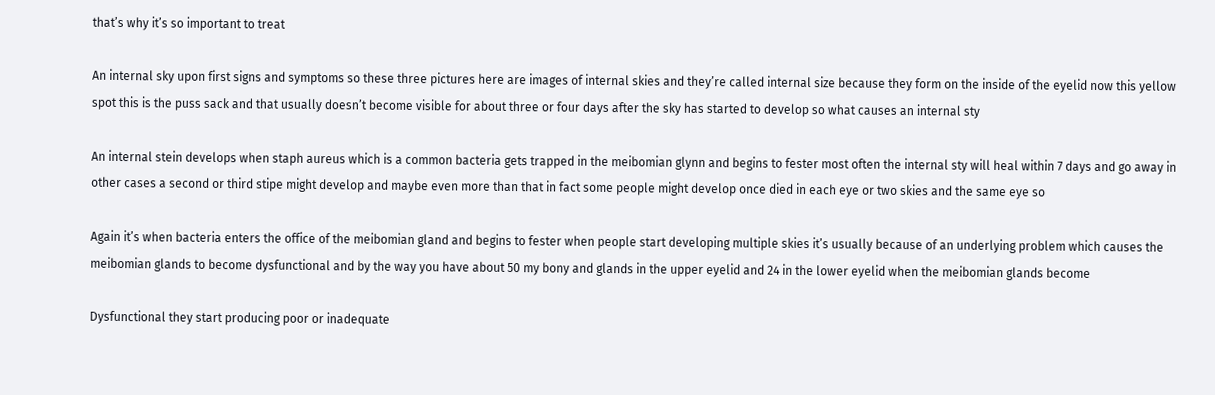that’s why it’s so important to treat

An internal sky upon first signs and symptoms so these three pictures here are images of internal skies and they’re called internal size because they form on the inside of the eyelid now this yellow spot this is the puss sack and that usually doesn’t become visible for about three or four days after the sky has started to develop so what causes an internal sty

An internal stein develops when staph aureus which is a common bacteria gets trapped in the meibomian glynn and begins to fester most often the internal sty will heal within 7 days and go away in other cases a second or third stipe might develop and maybe even more than that in fact some people might develop once died in each eye or two skies and the same eye so

Again it’s when bacteria enters the office of the meibomian gland and begins to fester when people start developing multiple skies it’s usually because of an underlying problem which causes the meibomian glands to become dysfunctional and by the way you have about 50 my bony and glands in the upper eyelid and 24 in the lower eyelid when the meibomian glands become

Dysfunctional they start producing poor or inadequate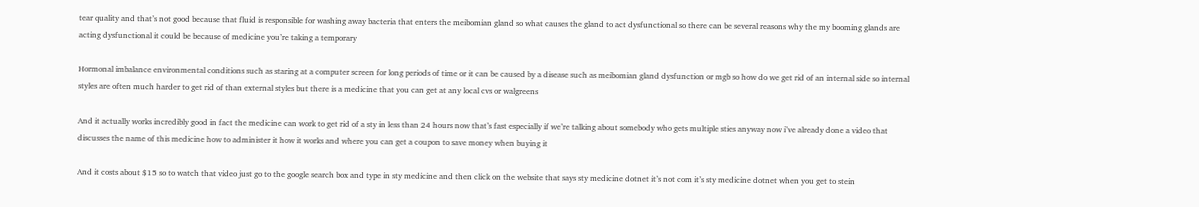tear quality and that’s not good because that fluid is responsible for washing away bacteria that enters the meibomian gland so what causes the gland to act dysfunctional so there can be several reasons why the my booming glands are acting dysfunctional it could be because of medicine you’re taking a temporary

Hormonal imbalance environmental conditions such as staring at a computer screen for long periods of time or it can be caused by a disease such as meibomian gland dysfunction or mgb so how do we get rid of an internal side so internal styles are often much harder to get rid of than external styles but there is a medicine that you can get at any local cvs or walgreens

And it actually works incredibly good in fact the medicine can work to get rid of a sty in less than 24 hours now that’s fast especially if we’re talking about somebody who gets multiple sties anyway now i’ve already done a video that discusses the name of this medicine how to administer it how it works and where you can get a coupon to save money when buying it

And it costs about $15 so to watch that video just go to the google search box and type in sty medicine and then click on the website that says sty medicine dotnet it’s not com it’s sty medicine dotnet when you get to stein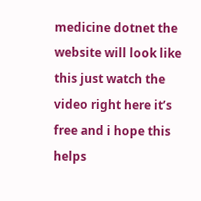medicine dotnet the website will look like this just watch the video right here it’s free and i hope this helps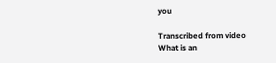you

Transcribed from video
What is an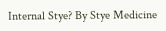Internal Stye? By Stye Medicine